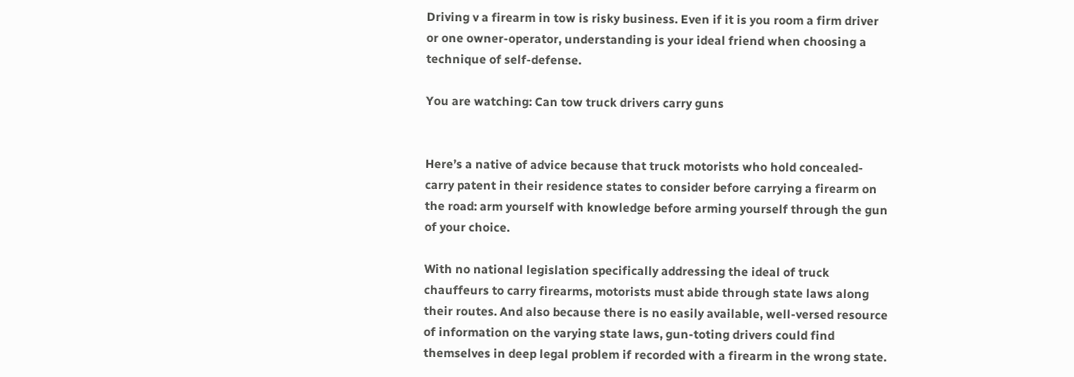Driving v a firearm in tow is risky business. Even if it is you room a firm driver or one owner-operator, understanding is your ideal friend when choosing a technique of self-defense.

You are watching: Can tow truck drivers carry guns


Here’s a native of advice because that truck motorists who hold concealed-carry patent in their residence states to consider before carrying a firearm on the road: arm yourself with knowledge before arming yourself through the gun of your choice.

With no national legislation specifically addressing the ideal of truck chauffeurs to carry firearms, motorists must abide through state laws along their routes. And also because there is no easily available, well-versed resource of information on the varying state laws, gun-toting drivers could find themselves in deep legal problem if recorded with a firearm in the wrong state.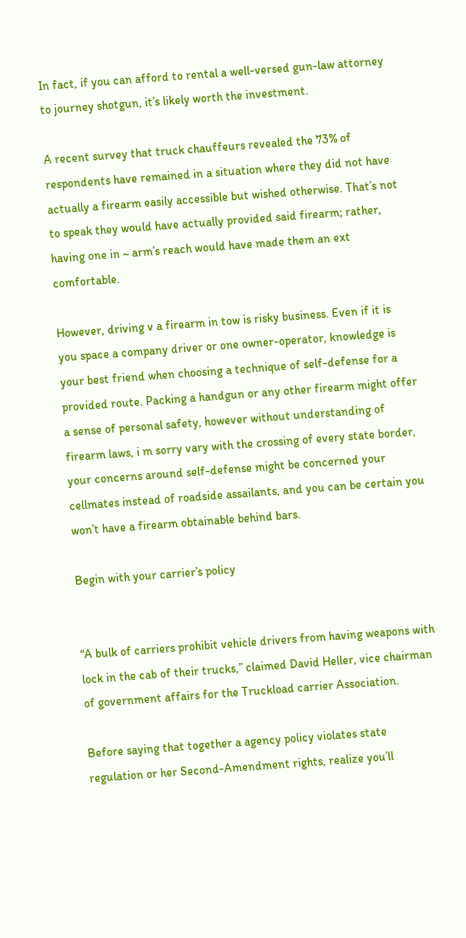In fact, if you can afford to rental a well-versed gun-law attorney to journey shotgun, it’s likely worth the investment.

A recent survey that truck chauffeurs revealed the 73% of respondents have remained in a situation where they did not have actually a firearm easily accessible but wished otherwise. That’s not to speak they would have actually provided said firearm; rather, having one in ~ arm’s reach would have made them an ext comfortable.

However, driving v a firearm in tow is risky business. Even if it is you space a company driver or one owner-operator, knowledge is your best friend when choosing a technique of self-defense for a provided route. Packing a handgun or any other firearm might offer a sense of personal safety, however without understanding of firearm laws, i m sorry vary with the crossing of every state border, your concerns around self-defense might be concerned your cellmates instead of roadside assailants, and you can be certain you won’t have a firearm obtainable behind bars.

Begin with your carrier’s policy


“A bulk of carriers prohibit vehicle drivers from having weapons with lock in the cab of their trucks,” claimed David Heller, vice chairman of government affairs for the Truckload carrier Association.

Before saying that together a agency policy violates state regulation or her Second-Amendment rights, realize you’ll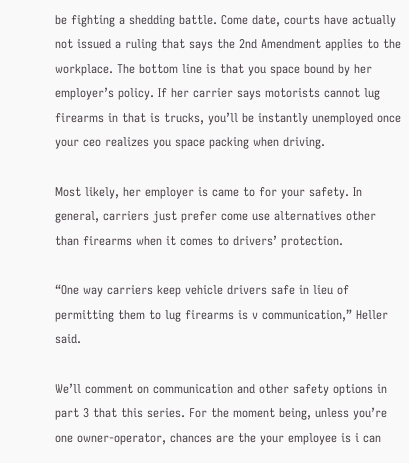be fighting a shedding battle. Come date, courts have actually not issued a ruling that says the 2nd Amendment applies to the workplace. The bottom line is that you space bound by her employer’s policy. If her carrier says motorists cannot lug firearms in that is trucks, you’ll be instantly unemployed once your ceo realizes you space packing when driving.

Most likely, her employer is came to for your safety. In general, carriers just prefer come use alternatives other than firearms when it comes to drivers’ protection.

“One way carriers keep vehicle drivers safe in lieu of permitting them to lug firearms is v communication,” Heller said.

We’ll comment on communication and other safety options in part 3 that this series. For the moment being, unless you’re one owner-operator, chances are the your employee is i can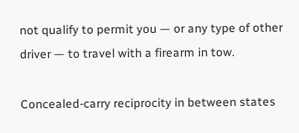not qualify to permit you — or any type of other driver — to travel with a firearm in tow.

Concealed-carry reciprocity in between states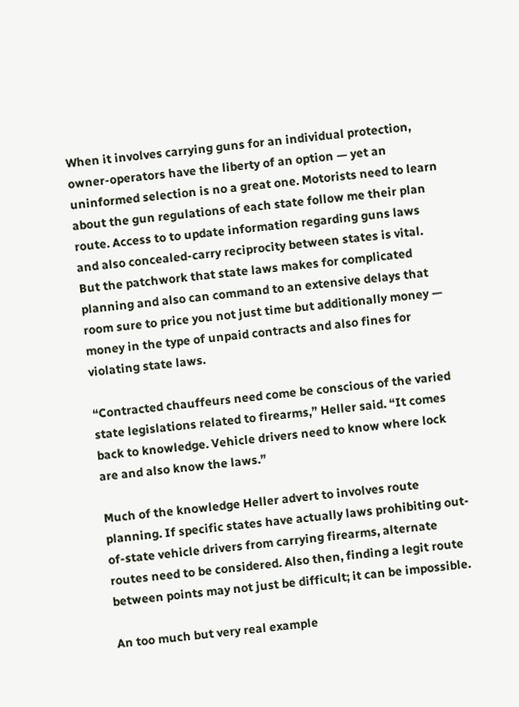When it involves carrying guns for an individual protection, owner-operators have the liberty of an option — yet an uninformed selection is no a great one. Motorists need to learn about the gun regulations of each state follow me their plan route. Access to to update information regarding guns laws and also concealed-carry reciprocity between states is vital. But the patchwork that state laws makes for complicated planning and also can command to an extensive delays that room sure to price you not just time but additionally money — money in the type of unpaid contracts and also fines for violating state laws.

“Contracted chauffeurs need come be conscious of the varied state legislations related to firearms,” Heller said. “It comes back to knowledge. Vehicle drivers need to know where lock are and also know the laws.”

Much of the knowledge Heller advert to involves route planning. If specific states have actually laws prohibiting out-of-state vehicle drivers from carrying firearms, alternate routes need to be considered. Also then, finding a legit route between points may not just be difficult; it can be impossible.

An too much but very real example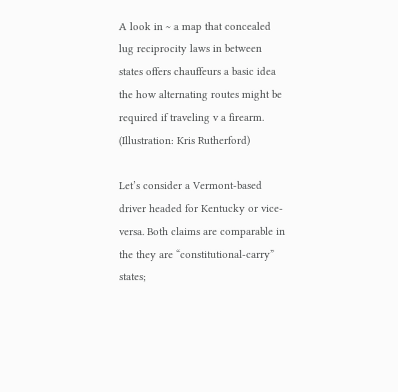A look in ~ a map that concealed lug reciprocity laws in between states offers chauffeurs a basic idea the how alternating routes might be required if traveling v a firearm. (Illustration: Kris Rutherford)

Let’s consider a Vermont-based driver headed for Kentucky or vice-versa. Both claims are comparable in the they are “constitutional-carry” states;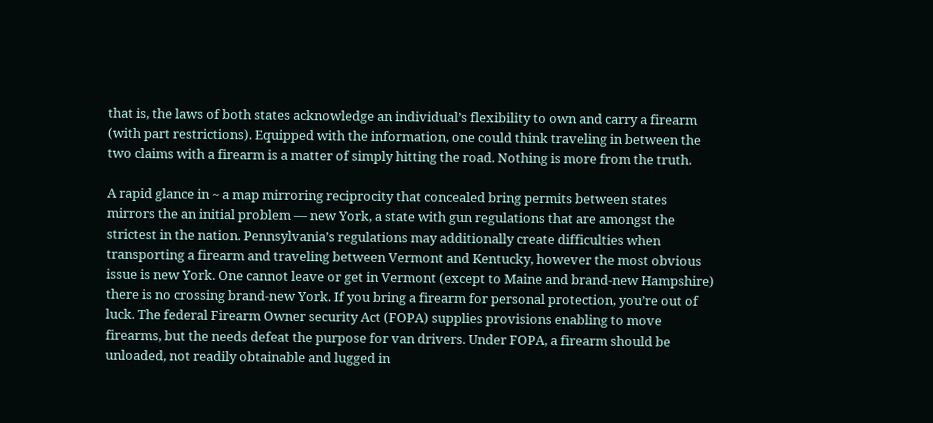that is, the laws of both states acknowledge an individual’s flexibility to own and carry a firearm (with part restrictions). Equipped with the information, one could think traveling in between the two claims with a firearm is a matter of simply hitting the road. Nothing is more from the truth.

A rapid glance in ~ a map mirroring reciprocity that concealed bring permits between states mirrors the an initial problem — new York, a state with gun regulations that are amongst the strictest in the nation. Pennsylvania’s regulations may additionally create difficulties when transporting a firearm and traveling between Vermont and Kentucky, however the most obvious issue is new York. One cannot leave or get in Vermont (except to Maine and brand-new Hampshire) there is no crossing brand-new York. If you bring a firearm for personal protection, you’re out of luck. The federal Firearm Owner security Act (FOPA) supplies provisions enabling to move firearms, but the needs defeat the purpose for van drivers. Under FOPA, a firearm should be unloaded, not readily obtainable and lugged in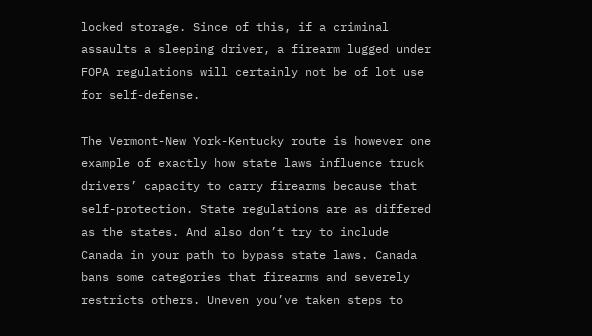locked storage. Since of this, if a criminal assaults a sleeping driver, a firearm lugged under FOPA regulations will certainly not be of lot use for self-defense.

The Vermont-New York-Kentucky route is however one example of exactly how state laws influence truck drivers’ capacity to carry firearms because that self-protection. State regulations are as differed as the states. And also don’t try to include Canada in your path to bypass state laws. Canada bans some categories that firearms and severely restricts others. Uneven you’ve taken steps to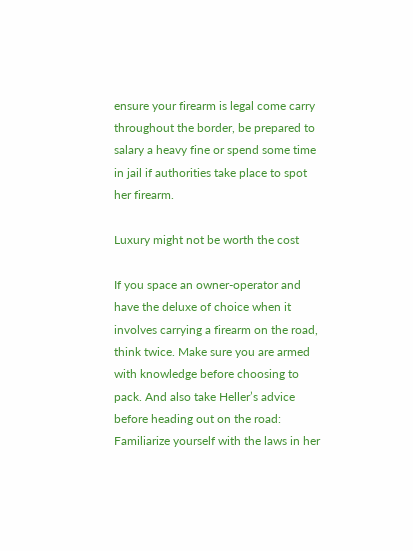ensure your firearm is legal come carry throughout the border, be prepared to salary a heavy fine or spend some time in jail if authorities take place to spot her firearm.

Luxury might not be worth the cost

If you space an owner-operator and have the deluxe of choice when it involves carrying a firearm on the road, think twice. Make sure you are armed with knowledge before choosing to pack. And also take Heller’s advice before heading out on the road: Familiarize yourself with the laws in her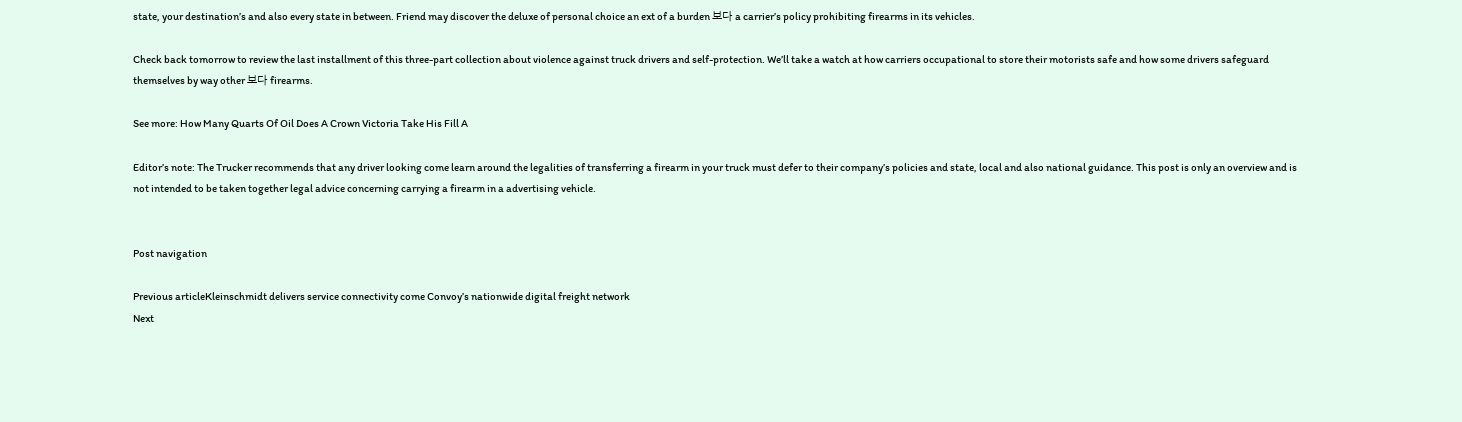state, your destination’s and also every state in between. Friend may discover the deluxe of personal choice an ext of a burden 보다 a carrier’s policy prohibiting firearms in its vehicles.

Check back tomorrow to review the last installment of this three-part collection about violence against truck drivers and self-protection. We’ll take a watch at how carriers occupational to store their motorists safe and how some drivers safeguard themselves by way other 보다 firearms.

See more: How Many Quarts Of Oil Does A Crown Victoria Take His Fill A

Editor’s note: The Trucker recommends that any driver looking come learn around the legalities of transferring a firearm in your truck must defer to their company’s policies and state, local and also national guidance. This post is only an overview and is not intended to be taken together legal advice concerning carrying a firearm in a advertising vehicle.


Post navigation

Previous articleKleinschmidt delivers service connectivity come Convoy’s nationwide digital freight network
Next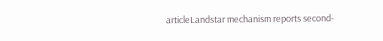articleLandstar mechanism reports second-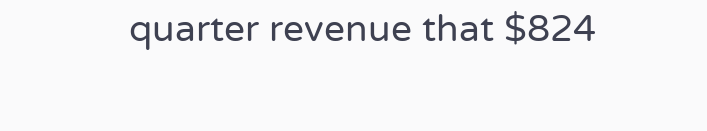quarter revenue that $824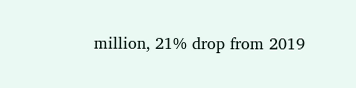million, 21% drop from 2019